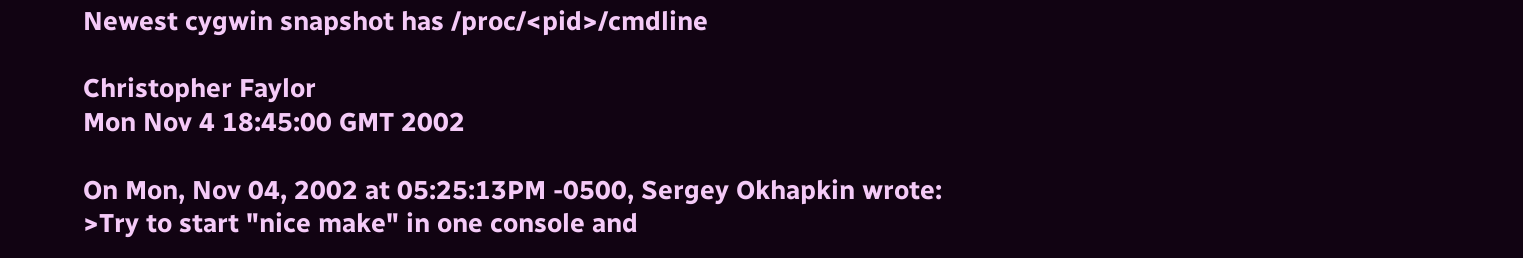Newest cygwin snapshot has /proc/<pid>/cmdline

Christopher Faylor
Mon Nov 4 18:45:00 GMT 2002

On Mon, Nov 04, 2002 at 05:25:13PM -0500, Sergey Okhapkin wrote:
>Try to start "nice make" in one console and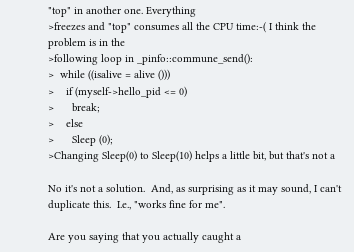"top" in another one. Everything
>freezes and "top" consumes all the CPU time:-( I think the problem is in the
>following loop in _pinfo::commune_send():
>  while ((isalive = alive ()))
>    if (myself->hello_pid <= 0)
>      break;
>    else
>      Sleep (0);
>Changing Sleep(0) to Sleep(10) helps a little bit, but that's not a

No it's not a solution.  And, as surprising as it may sound, I can't
duplicate this.  I.e., "works fine for me".

Are you saying that you actually caught a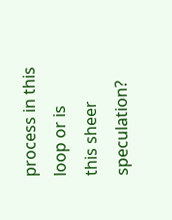process in this loop or is
this sheer speculation?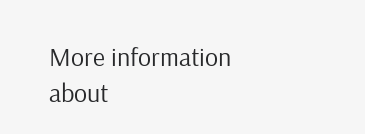More information about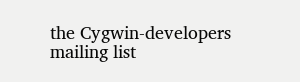the Cygwin-developers mailing list